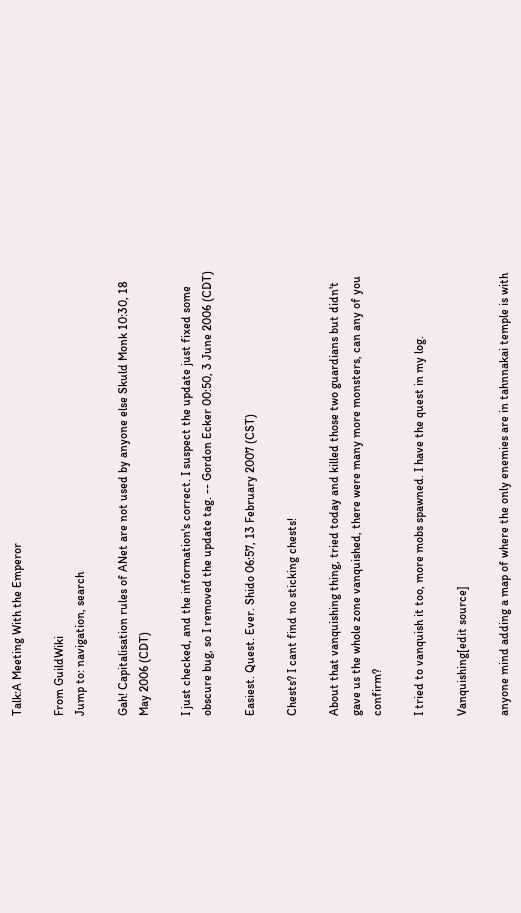Talk:A Meeting With the Emperor

From GuildWiki
Jump to: navigation, search

Gah! Capitalisation rules of ANet are not used by anyone else Skuld Monk 10:30, 18 May 2006 (CDT)

I just checked, and the information's correct. I suspect the update just fixed some obscure bug, so I removed the update tag. -- Gordon Ecker 00:50, 3 June 2006 (CDT)

Easiest. Quest. Ever. Shido 06:57, 13 February 2007 (CST)

Chests? I cant find no sticking chests!

About that vanquishing thing, tried today and killed those two guardians but didn't gave us the whole zone vanquished, there were many more monsters, can any of you confirm?

I tried to vanquish it too, more mobs spawned. I have the quest in my log.

Vanquishing[edit source]

anyone mind adding a map of where the only enemies are in tahnnakai temple is with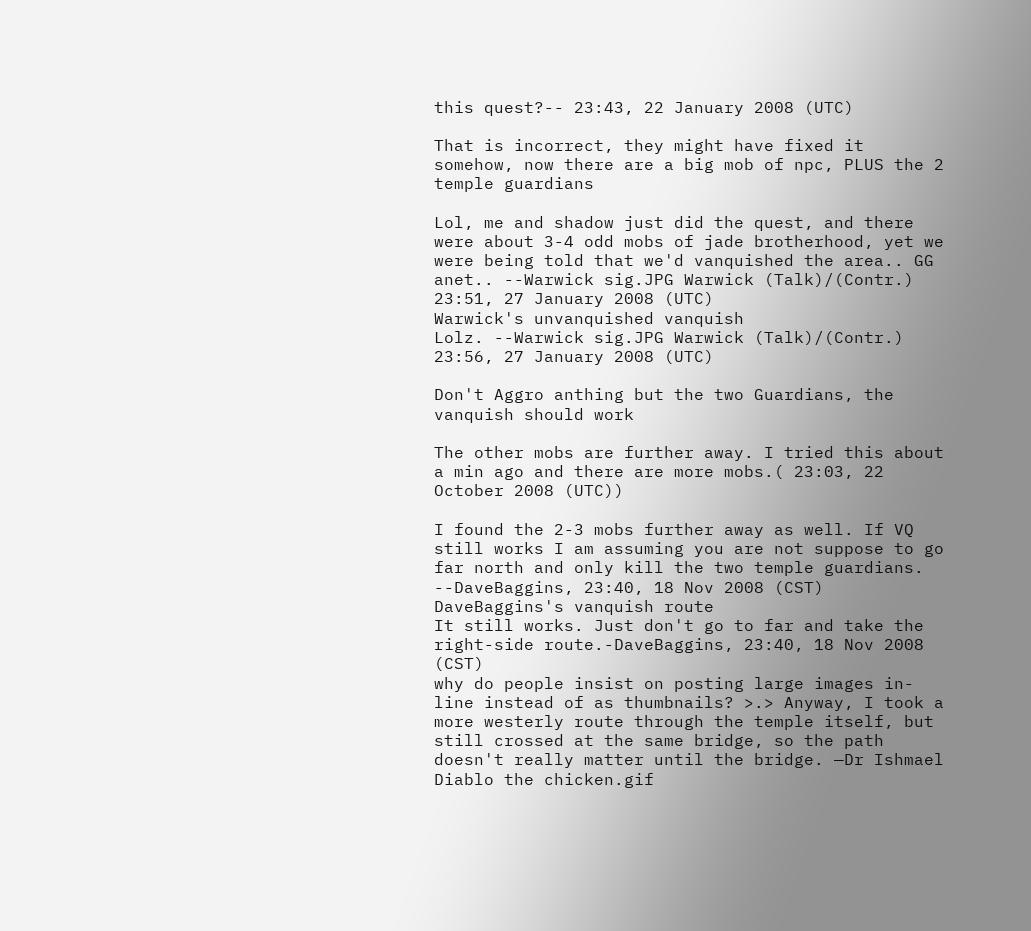this quest?-- 23:43, 22 January 2008 (UTC)

That is incorrect, they might have fixed it somehow, now there are a big mob of npc, PLUS the 2 temple guardians

Lol, me and shadow just did the quest, and there were about 3-4 odd mobs of jade brotherhood, yet we were being told that we'd vanquished the area.. GG anet.. --Warwick sig.JPG Warwick (Talk)/(Contr.) 23:51, 27 January 2008 (UTC)
Warwick's unvanquished vanquish
Lolz. --Warwick sig.JPG Warwick (Talk)/(Contr.) 23:56, 27 January 2008 (UTC)

Don't Aggro anthing but the two Guardians, the vanquish should work

The other mobs are further away. I tried this about a min ago and there are more mobs.( 23:03, 22 October 2008 (UTC))

I found the 2-3 mobs further away as well. If VQ still works I am assuming you are not suppose to go far north and only kill the two temple guardians. --DaveBaggins, 23:40, 18 Nov 2008 (CST)
DaveBaggins's vanquish route
It still works. Just don't go to far and take the right-side route.-DaveBaggins, 23:40, 18 Nov 2008 (CST)
why do people insist on posting large images in-line instead of as thumbnails? >.> Anyway, I took a more westerly route through the temple itself, but still crossed at the same bridge, so the path doesn't really matter until the bridge. —Dr Ishmael Diablo the chicken.gif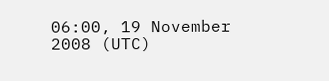06:00, 19 November 2008 (UTC)